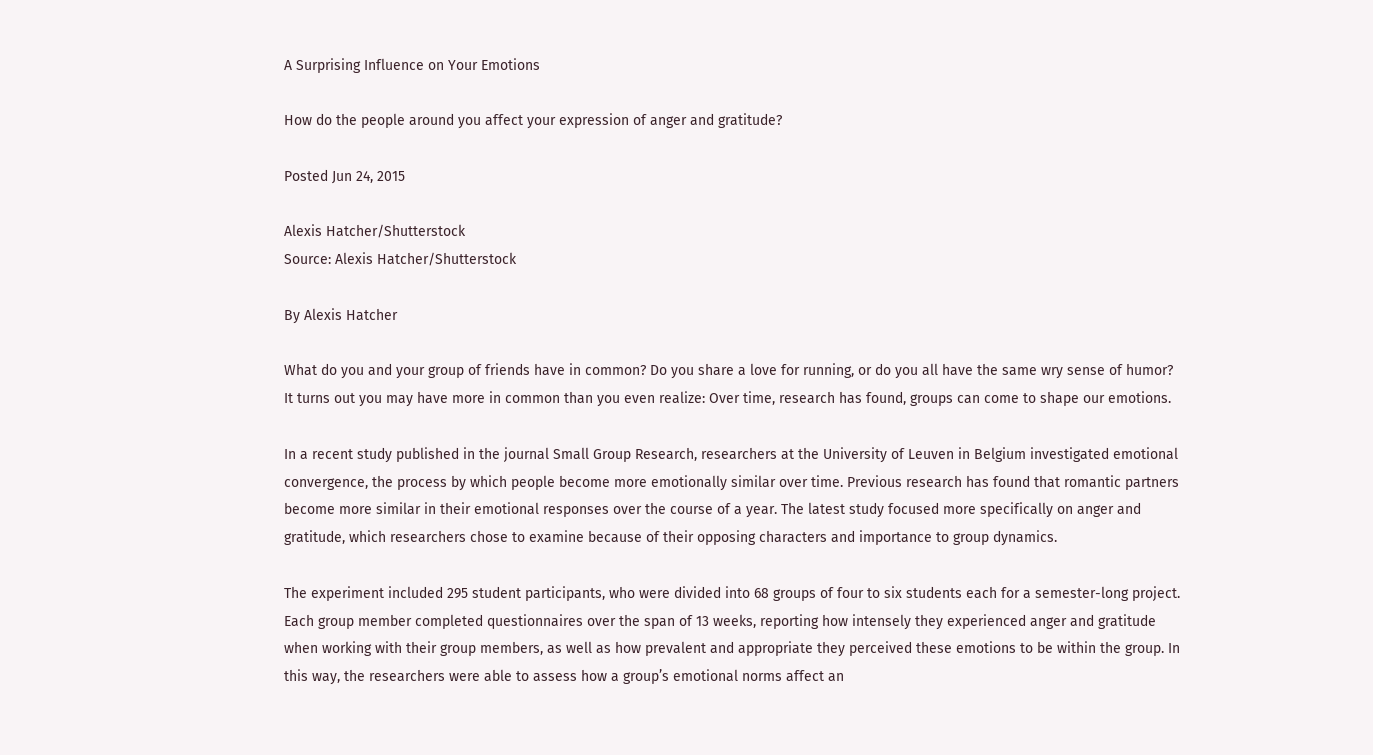A Surprising Influence on Your Emotions

How do the people around you affect your expression of anger and gratitude?

Posted Jun 24, 2015

Alexis Hatcher/Shutterstock
Source: Alexis Hatcher/Shutterstock

By Alexis Hatcher

What do you and your group of friends have in common? Do you share a love for running, or do you all have the same wry sense of humor? It turns out you may have more in common than you even realize: Over time, research has found, groups can come to shape our emotions.

In a recent study published in the journal Small Group Research, researchers at the University of Leuven in Belgium investigated emotional convergence, the process by which people become more emotionally similar over time. Previous research has found that romantic partners become more similar in their emotional responses over the course of a year. The latest study focused more specifically on anger and gratitude, which researchers chose to examine because of their opposing characters and importance to group dynamics.

The experiment included 295 student participants, who were divided into 68 groups of four to six students each for a semester-long project. Each group member completed questionnaires over the span of 13 weeks, reporting how intensely they experienced anger and gratitude when working with their group members, as well as how prevalent and appropriate they perceived these emotions to be within the group. In this way, the researchers were able to assess how a group’s emotional norms affect an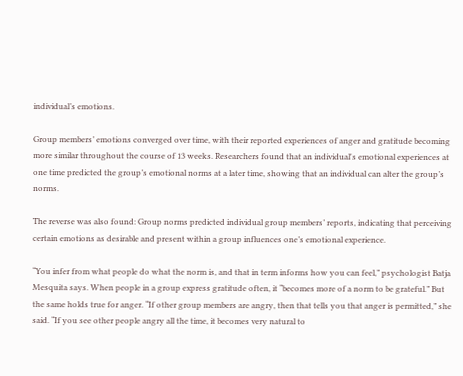individual’s emotions.

Group members’ emotions converged over time, with their reported experiences of anger and gratitude becoming more similar throughout the course of 13 weeks. Researchers found that an individual's emotional experiences at one time predicted the group’s emotional norms at a later time, showing that an individual can alter the group’s norms.

The reverse was also found: Group norms predicted individual group members’ reports, indicating that perceiving certain emotions as desirable and present within a group influences one’s emotional experience.

“You infer from what people do what the norm is, and that in term informs how you can feel,” psychologist Batja Mesquita says. When people in a group express gratitude often, it “becomes more of a norm to be grateful.” But the same holds true for anger. “If other group members are angry, then that tells you that anger is permitted,” she said. “If you see other people angry all the time, it becomes very natural to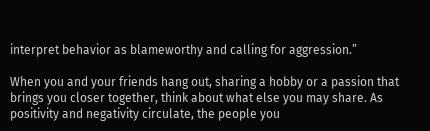interpret behavior as blameworthy and calling for aggression.”

When you and your friends hang out, sharing a hobby or a passion that brings you closer together, think about what else you may share. As positivity and negativity circulate, the people you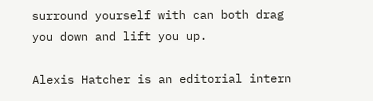surround yourself with can both drag you down and lift you up.

Alexis Hatcher is an editorial intern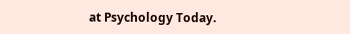at Psychology Today.